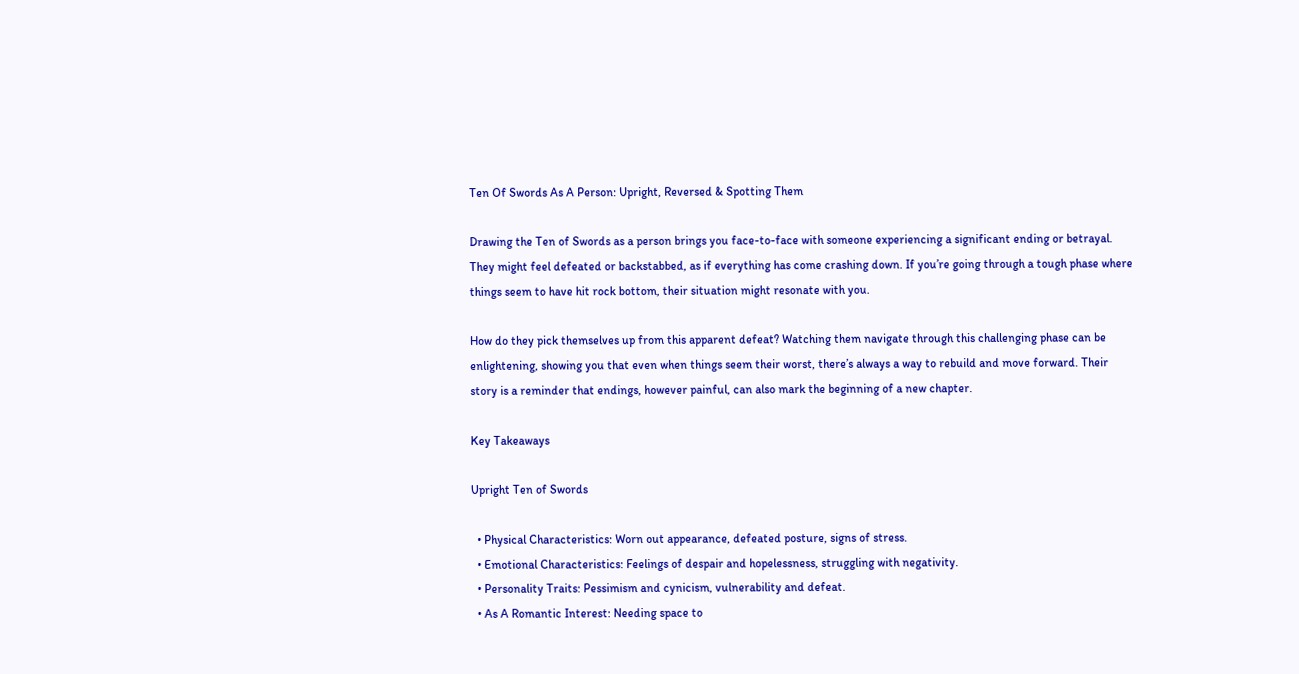Ten Of Swords As A Person: Upright, Reversed & Spotting Them

Drawing the Ten of Swords as a person brings you face-to-face with someone experiencing a significant ending or betrayal. They might feel defeated or backstabbed, as if everything has come crashing down. If you’re going through a tough phase where things seem to have hit rock bottom, their situation might resonate with you.

How do they pick themselves up from this apparent defeat? Watching them navigate through this challenging phase can be enlightening, showing you that even when things seem their worst, there’s always a way to rebuild and move forward. Their story is a reminder that endings, however painful, can also mark the beginning of a new chapter.

Key Takeaways

Upright Ten of Swords

  • Physical Characteristics: Worn out appearance, defeated posture, signs of stress.
  • Emotional Characteristics: Feelings of despair and hopelessness, struggling with negativity.
  • Personality Traits: Pessimism and cynicism, vulnerability and defeat.
  • As A Romantic Interest: Needing space to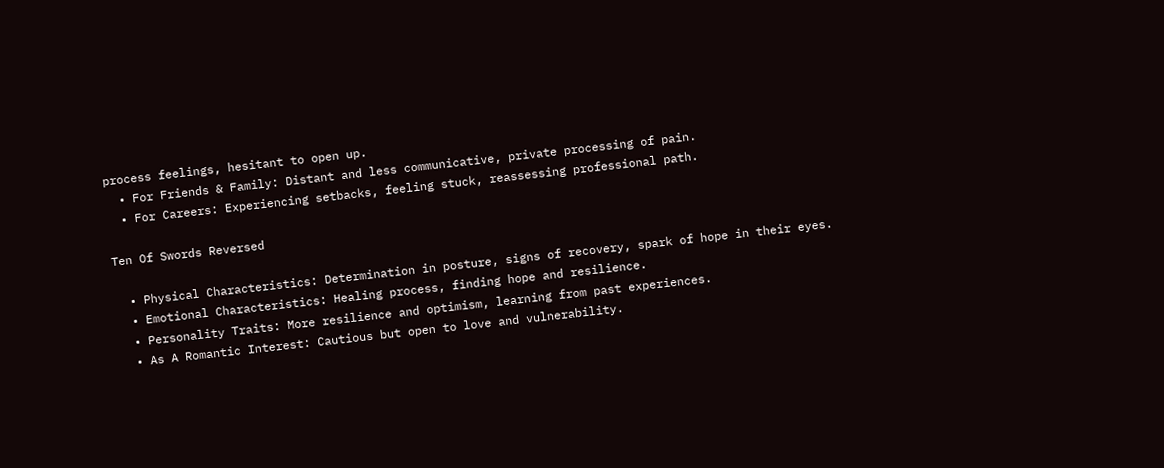process feelings, hesitant to open up.
  • For Friends & Family: Distant and less communicative, private processing of pain.
  • For Careers: Experiencing setbacks, feeling stuck, reassessing professional path.

Ten Of Swords Reversed

  • Physical Characteristics: Determination in posture, signs of recovery, spark of hope in their eyes.
  • Emotional Characteristics: Healing process, finding hope and resilience.
  • Personality Traits: More resilience and optimism, learning from past experiences.
  • As A Romantic Interest: Cautious but open to love and vulnerability.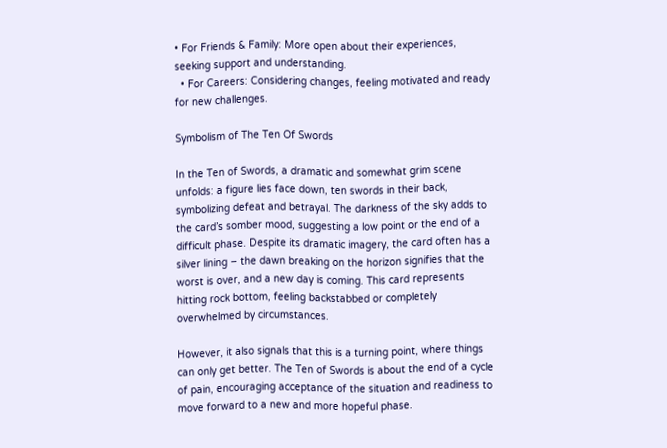• For Friends & Family: More open about their experiences, seeking support and understanding.
  • For Careers: Considering changes, feeling motivated and ready for new challenges.

Symbolism of The Ten Of Swords

In the Ten of Swords, a dramatic and somewhat grim scene unfolds: a figure lies face down, ten swords in their back, symbolizing defeat and betrayal. The darkness of the sky adds to the card’s somber mood, suggesting a low point or the end of a difficult phase. Despite its dramatic imagery, the card often has a silver lining – the dawn breaking on the horizon signifies that the worst is over, and a new day is coming. This card represents hitting rock bottom, feeling backstabbed or completely overwhelmed by circumstances.

However, it also signals that this is a turning point, where things can only get better. The Ten of Swords is about the end of a cycle of pain, encouraging acceptance of the situation and readiness to move forward to a new and more hopeful phase.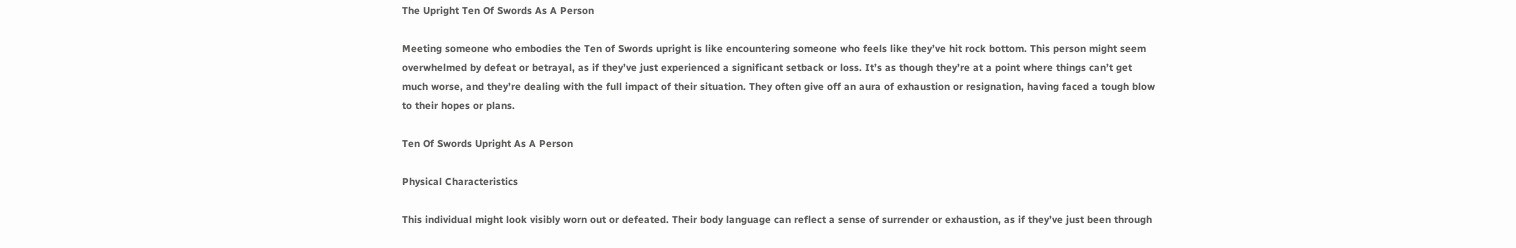The Upright Ten Of Swords As A Person

Meeting someone who embodies the Ten of Swords upright is like encountering someone who feels like they’ve hit rock bottom. This person might seem overwhelmed by defeat or betrayal, as if they’ve just experienced a significant setback or loss. It’s as though they’re at a point where things can’t get much worse, and they’re dealing with the full impact of their situation. They often give off an aura of exhaustion or resignation, having faced a tough blow to their hopes or plans.

Ten Of Swords Upright As A Person

Physical Characteristics

This individual might look visibly worn out or defeated. Their body language can reflect a sense of surrender or exhaustion, as if they’ve just been through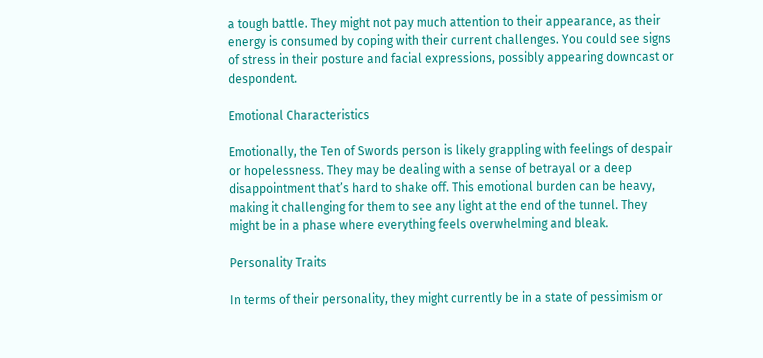a tough battle. They might not pay much attention to their appearance, as their energy is consumed by coping with their current challenges. You could see signs of stress in their posture and facial expressions, possibly appearing downcast or despondent.

Emotional Characteristics

Emotionally, the Ten of Swords person is likely grappling with feelings of despair or hopelessness. They may be dealing with a sense of betrayal or a deep disappointment that’s hard to shake off. This emotional burden can be heavy, making it challenging for them to see any light at the end of the tunnel. They might be in a phase where everything feels overwhelming and bleak.

Personality Traits

In terms of their personality, they might currently be in a state of pessimism or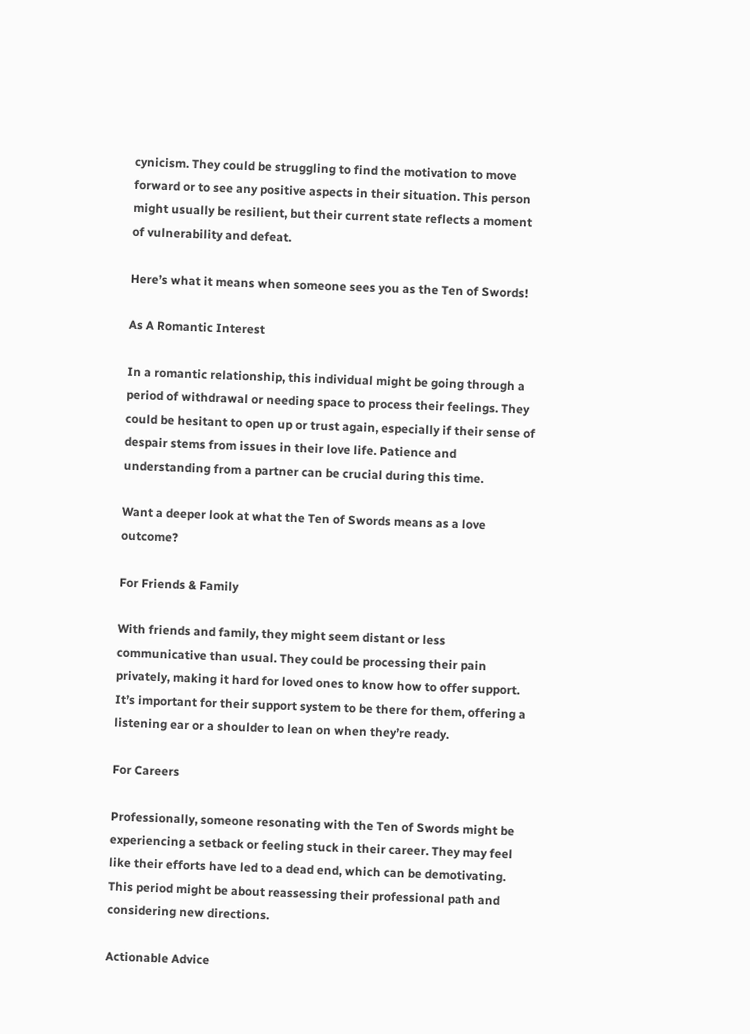cynicism. They could be struggling to find the motivation to move forward or to see any positive aspects in their situation. This person might usually be resilient, but their current state reflects a moment of vulnerability and defeat.

Here’s what it means when someone sees you as the Ten of Swords!

As A Romantic Interest

In a romantic relationship, this individual might be going through a period of withdrawal or needing space to process their feelings. They could be hesitant to open up or trust again, especially if their sense of despair stems from issues in their love life. Patience and understanding from a partner can be crucial during this time.

Want a deeper look at what the Ten of Swords means as a love outcome?

For Friends & Family

With friends and family, they might seem distant or less communicative than usual. They could be processing their pain privately, making it hard for loved ones to know how to offer support. It’s important for their support system to be there for them, offering a listening ear or a shoulder to lean on when they’re ready.

For Careers

Professionally, someone resonating with the Ten of Swords might be experiencing a setback or feeling stuck in their career. They may feel like their efforts have led to a dead end, which can be demotivating. This period might be about reassessing their professional path and considering new directions.

Actionable Advice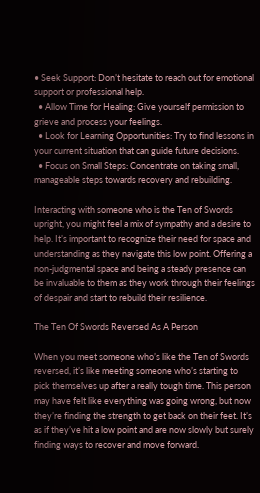• Seek Support: Don’t hesitate to reach out for emotional support or professional help.
  • Allow Time for Healing: Give yourself permission to grieve and process your feelings.
  • Look for Learning Opportunities: Try to find lessons in your current situation that can guide future decisions.
  • Focus on Small Steps: Concentrate on taking small, manageable steps towards recovery and rebuilding.

Interacting with someone who is the Ten of Swords upright, you might feel a mix of sympathy and a desire to help. It’s important to recognize their need for space and understanding as they navigate this low point. Offering a non-judgmental space and being a steady presence can be invaluable to them as they work through their feelings of despair and start to rebuild their resilience.

The Ten Of Swords Reversed As A Person

When you meet someone who’s like the Ten of Swords reversed, it’s like meeting someone who’s starting to pick themselves up after a really tough time. This person may have felt like everything was going wrong, but now they’re finding the strength to get back on their feet. It’s as if they’ve hit a low point and are now slowly but surely finding ways to recover and move forward.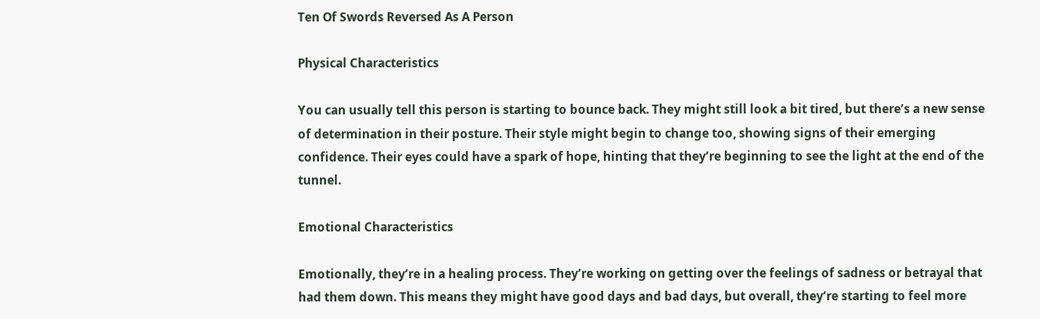Ten Of Swords Reversed As A Person

Physical Characteristics

You can usually tell this person is starting to bounce back. They might still look a bit tired, but there’s a new sense of determination in their posture. Their style might begin to change too, showing signs of their emerging confidence. Their eyes could have a spark of hope, hinting that they’re beginning to see the light at the end of the tunnel.

Emotional Characteristics

Emotionally, they’re in a healing process. They’re working on getting over the feelings of sadness or betrayal that had them down. This means they might have good days and bad days, but overall, they’re starting to feel more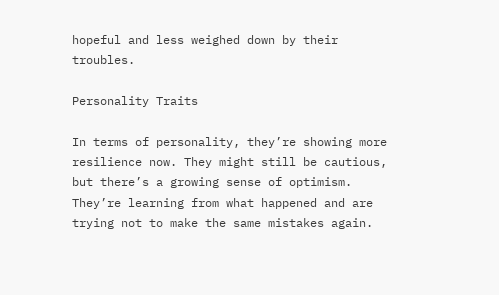hopeful and less weighed down by their troubles.

Personality Traits

In terms of personality, they’re showing more resilience now. They might still be cautious, but there’s a growing sense of optimism. They’re learning from what happened and are trying not to make the same mistakes again.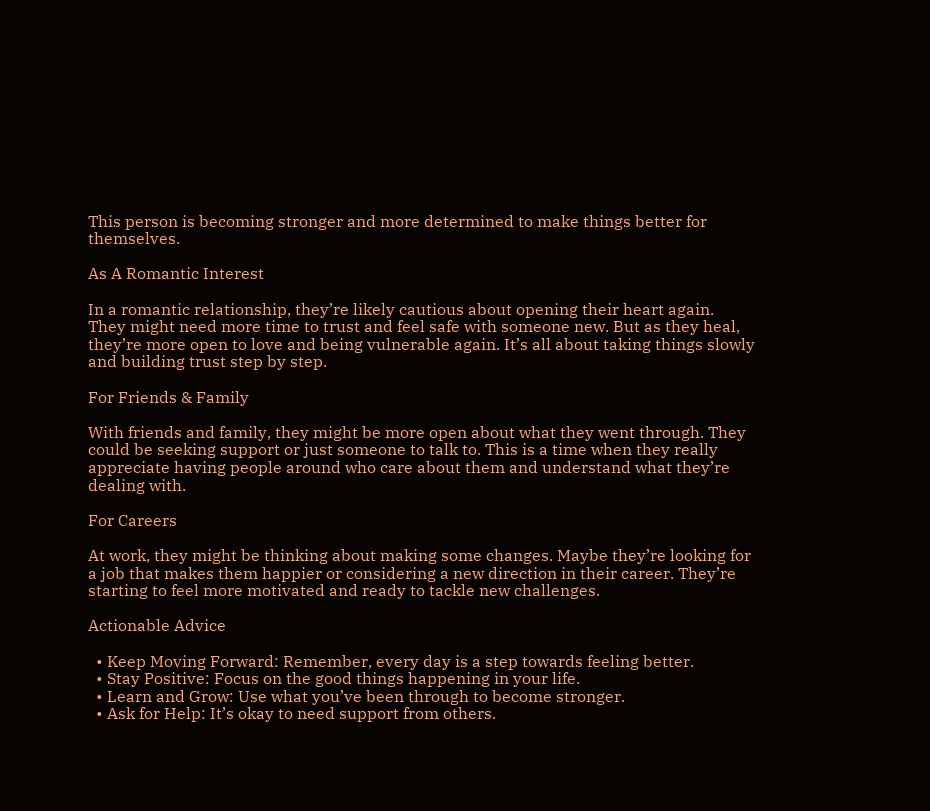This person is becoming stronger and more determined to make things better for themselves.

As A Romantic Interest

In a romantic relationship, they’re likely cautious about opening their heart again. They might need more time to trust and feel safe with someone new. But as they heal, they’re more open to love and being vulnerable again. It’s all about taking things slowly and building trust step by step.

For Friends & Family

With friends and family, they might be more open about what they went through. They could be seeking support or just someone to talk to. This is a time when they really appreciate having people around who care about them and understand what they’re dealing with.

For Careers

At work, they might be thinking about making some changes. Maybe they’re looking for a job that makes them happier or considering a new direction in their career. They’re starting to feel more motivated and ready to tackle new challenges.

Actionable Advice

  • Keep Moving Forward: Remember, every day is a step towards feeling better.
  • Stay Positive: Focus on the good things happening in your life.
  • Learn and Grow: Use what you’ve been through to become stronger.
  • Ask for Help: It’s okay to need support from others.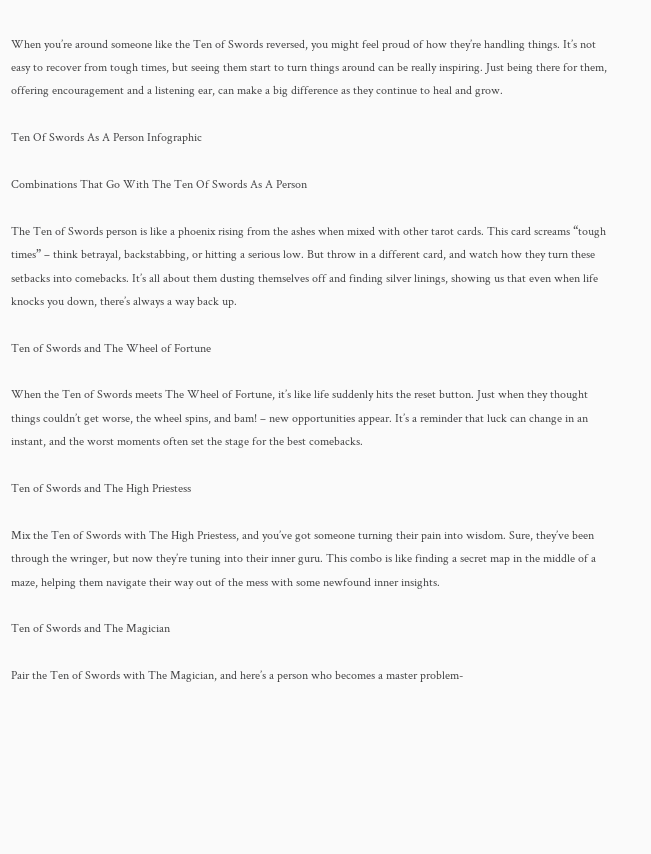When you’re around someone like the Ten of Swords reversed, you might feel proud of how they’re handling things. It’s not easy to recover from tough times, but seeing them start to turn things around can be really inspiring. Just being there for them, offering encouragement and a listening ear, can make a big difference as they continue to heal and grow.

Ten Of Swords As A Person Infographic

Combinations That Go With The Ten Of Swords As A Person

The Ten of Swords person is like a phoenix rising from the ashes when mixed with other tarot cards. This card screams “tough times” – think betrayal, backstabbing, or hitting a serious low. But throw in a different card, and watch how they turn these setbacks into comebacks. It’s all about them dusting themselves off and finding silver linings, showing us that even when life knocks you down, there’s always a way back up.

Ten of Swords and The Wheel of Fortune

When the Ten of Swords meets The Wheel of Fortune, it’s like life suddenly hits the reset button. Just when they thought things couldn’t get worse, the wheel spins, and bam! – new opportunities appear. It’s a reminder that luck can change in an instant, and the worst moments often set the stage for the best comebacks.

Ten of Swords and The High Priestess

Mix the Ten of Swords with The High Priestess, and you’ve got someone turning their pain into wisdom. Sure, they’ve been through the wringer, but now they’re tuning into their inner guru. This combo is like finding a secret map in the middle of a maze, helping them navigate their way out of the mess with some newfound inner insights.

Ten of Swords and The Magician

Pair the Ten of Swords with The Magician, and here’s a person who becomes a master problem-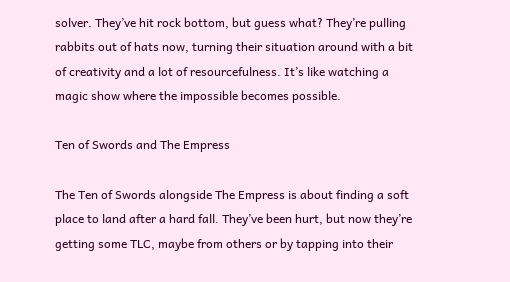solver. They’ve hit rock bottom, but guess what? They’re pulling rabbits out of hats now, turning their situation around with a bit of creativity and a lot of resourcefulness. It’s like watching a magic show where the impossible becomes possible.

Ten of Swords and The Empress

The Ten of Swords alongside The Empress is about finding a soft place to land after a hard fall. They’ve been hurt, but now they’re getting some TLC, maybe from others or by tapping into their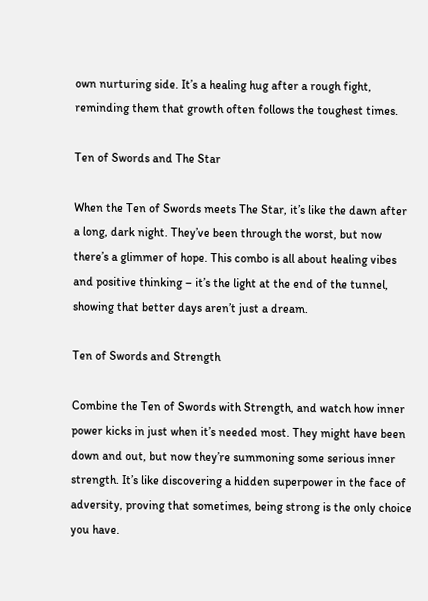own nurturing side. It’s a healing hug after a rough fight, reminding them that growth often follows the toughest times.

Ten of Swords and The Star

When the Ten of Swords meets The Star, it’s like the dawn after a long, dark night. They’ve been through the worst, but now there’s a glimmer of hope. This combo is all about healing vibes and positive thinking – it’s the light at the end of the tunnel, showing that better days aren’t just a dream.

Ten of Swords and Strength

Combine the Ten of Swords with Strength, and watch how inner power kicks in just when it’s needed most. They might have been down and out, but now they’re summoning some serious inner strength. It’s like discovering a hidden superpower in the face of adversity, proving that sometimes, being strong is the only choice you have.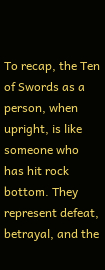To recap, the Ten of Swords as a person, when upright, is like someone who has hit rock bottom. They represent defeat, betrayal, and the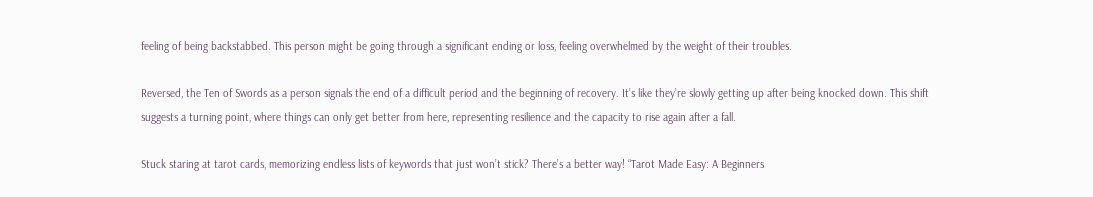feeling of being backstabbed. This person might be going through a significant ending or loss, feeling overwhelmed by the weight of their troubles.

Reversed, the Ten of Swords as a person signals the end of a difficult period and the beginning of recovery. It’s like they’re slowly getting up after being knocked down. This shift suggests a turning point, where things can only get better from here, representing resilience and the capacity to rise again after a fall.

Stuck staring at tarot cards, memorizing endless lists of keywords that just won’t stick? There’s a better way! “Tarot Made Easy: A Beginners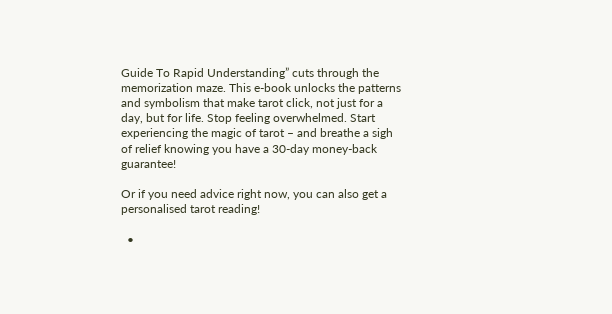Guide To Rapid Understanding” cuts through the memorization maze. This e-book unlocks the patterns and symbolism that make tarot click, not just for a day, but for life. Stop feeling overwhelmed. Start experiencing the magic of tarot – and breathe a sigh of relief knowing you have a 30-day money-back guarantee!

Or if you need advice right now, you can also get a personalised tarot reading!

  •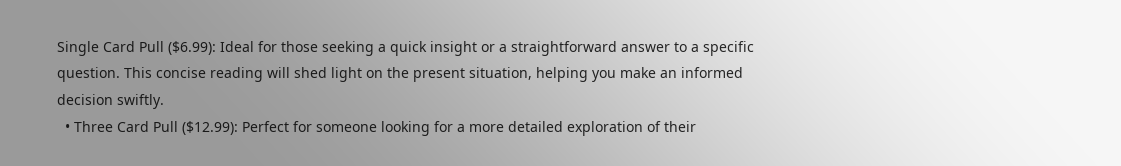Single Card Pull ($6.99): Ideal for those seeking a quick insight or a straightforward answer to a specific question. This concise reading will shed light on the present situation, helping you make an informed decision swiftly.
  • Three Card Pull ($12.99): Perfect for someone looking for a more detailed exploration of their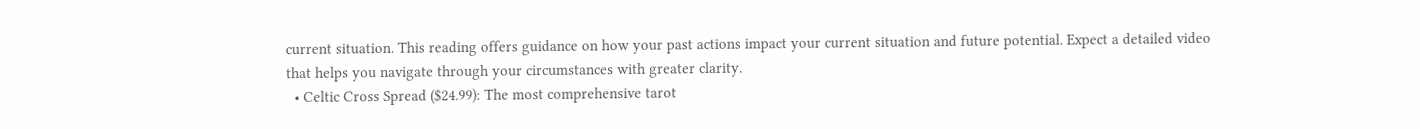current situation. This reading offers guidance on how your past actions impact your current situation and future potential. Expect a detailed video that helps you navigate through your circumstances with greater clarity.
  • Celtic Cross Spread ($24.99): The most comprehensive tarot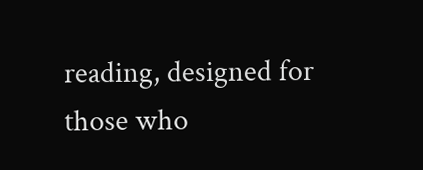reading, designed for those who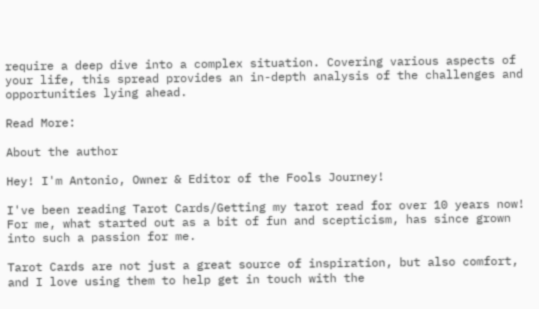require a deep dive into a complex situation. Covering various aspects of your life, this spread provides an in-depth analysis of the challenges and opportunities lying ahead.

Read More:

About the author

Hey! I'm Antonio, Owner & Editor of the Fools Journey!

I've been reading Tarot Cards/Getting my tarot read for over 10 years now! For me, what started out as a bit of fun and scepticism, has since grown into such a passion for me.

Tarot Cards are not just a great source of inspiration, but also comfort, and I love using them to help get in touch with the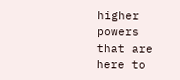higher powers that are here to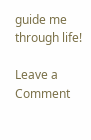guide me through life!

Leave a Comment